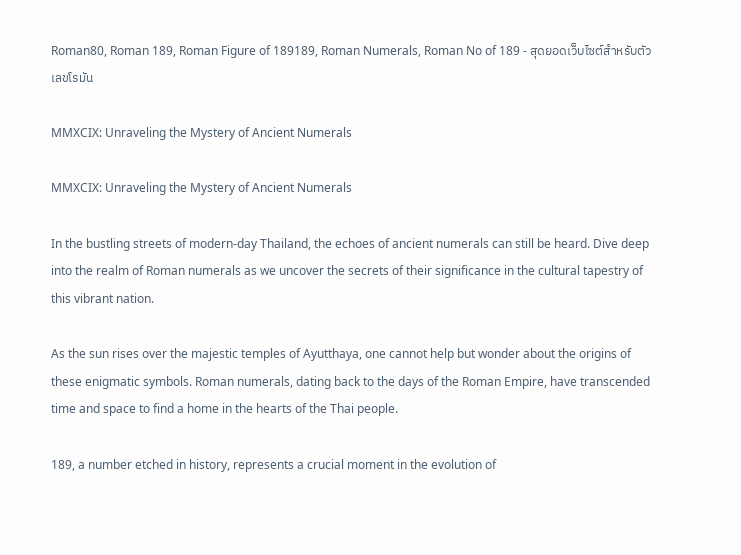Roman80, Roman 189, Roman Figure of 189189, Roman Numerals, Roman No of 189 - สุดยอดเว็บไซต์สำหรับตัวเลขโรมัน

MMXCIX: Unraveling the Mystery of Ancient Numerals

MMXCIX: Unraveling the Mystery of Ancient Numerals

In the bustling streets of modern-day Thailand, the echoes of ancient numerals can still be heard. Dive deep into the realm of Roman numerals as we uncover the secrets of their significance in the cultural tapestry of this vibrant nation.

As the sun rises over the majestic temples of Ayutthaya, one cannot help but wonder about the origins of these enigmatic symbols. Roman numerals, dating back to the days of the Roman Empire, have transcended time and space to find a home in the hearts of the Thai people.

189, a number etched in history, represents a crucial moment in the evolution of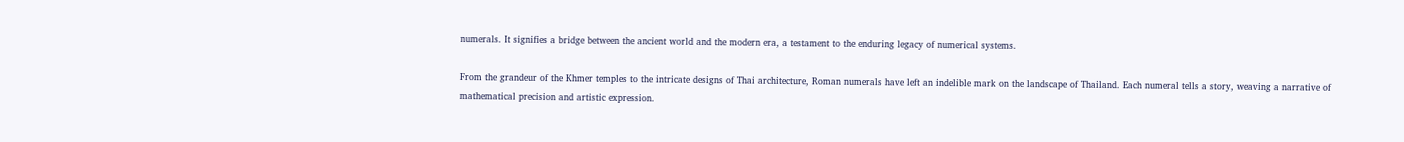numerals. It signifies a bridge between the ancient world and the modern era, a testament to the enduring legacy of numerical systems.

From the grandeur of the Khmer temples to the intricate designs of Thai architecture, Roman numerals have left an indelible mark on the landscape of Thailand. Each numeral tells a story, weaving a narrative of mathematical precision and artistic expression.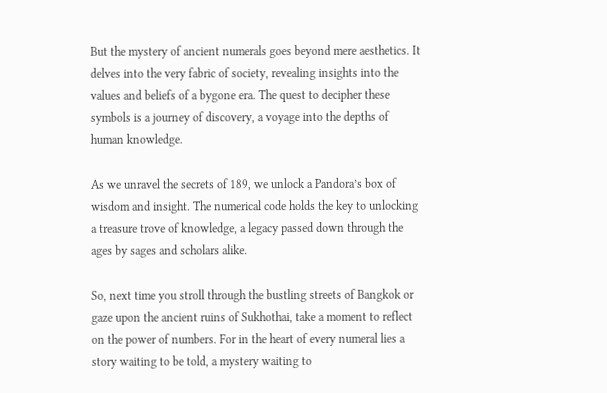But the mystery of ancient numerals goes beyond mere aesthetics. It delves into the very fabric of society, revealing insights into the values and beliefs of a bygone era. The quest to decipher these symbols is a journey of discovery, a voyage into the depths of human knowledge.

As we unravel the secrets of 189, we unlock a Pandora’s box of wisdom and insight. The numerical code holds the key to unlocking a treasure trove of knowledge, a legacy passed down through the ages by sages and scholars alike.

So, next time you stroll through the bustling streets of Bangkok or gaze upon the ancient ruins of Sukhothai, take a moment to reflect on the power of numbers. For in the heart of every numeral lies a story waiting to be told, a mystery waiting to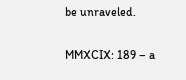be unraveled.

MMXCIX: 189 – a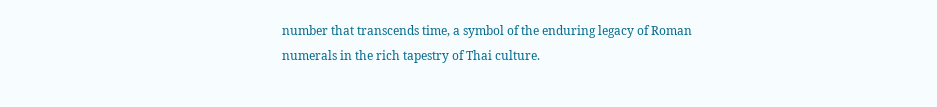number that transcends time, a symbol of the enduring legacy of Roman numerals in the rich tapestry of Thai culture.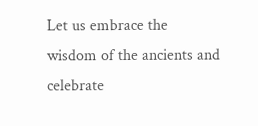Let us embrace the wisdom of the ancients and celebrate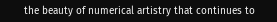the beauty of numerical artistry that continues to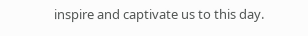inspire and captivate us to this day.